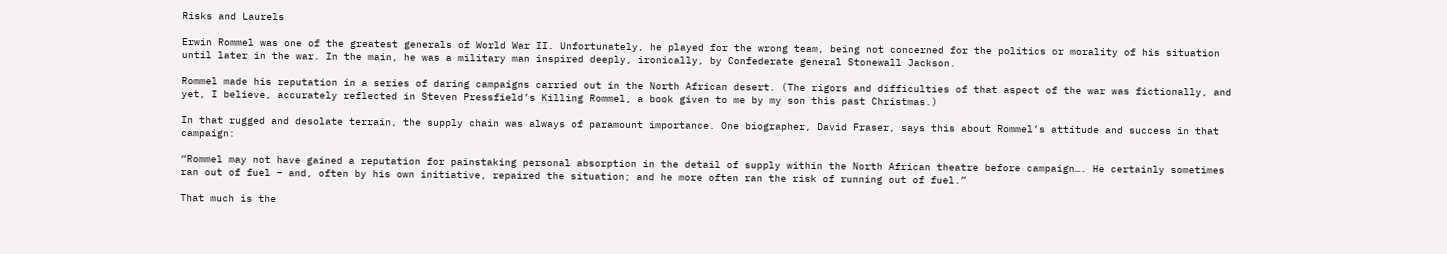Risks and Laurels

Erwin Rommel was one of the greatest generals of World War II. Unfortunately, he played for the wrong team, being not concerned for the politics or morality of his situation until later in the war. In the main, he was a military man inspired deeply, ironically, by Confederate general Stonewall Jackson.

Rommel made his reputation in a series of daring campaigns carried out in the North African desert. (The rigors and difficulties of that aspect of the war was fictionally, and yet, I believe, accurately reflected in Steven Pressfield’s Killing Rommel, a book given to me by my son this past Christmas.)

In that rugged and desolate terrain, the supply chain was always of paramount importance. One biographer, David Fraser, says this about Rommel’s attitude and success in that campaign:

“Rommel may not have gained a reputation for painstaking personal absorption in the detail of supply within the North African theatre before campaign…. He certainly sometimes ran out of fuel – and, often by his own initiative, repaired the situation; and he more often ran the risk of running out of fuel.”

That much is the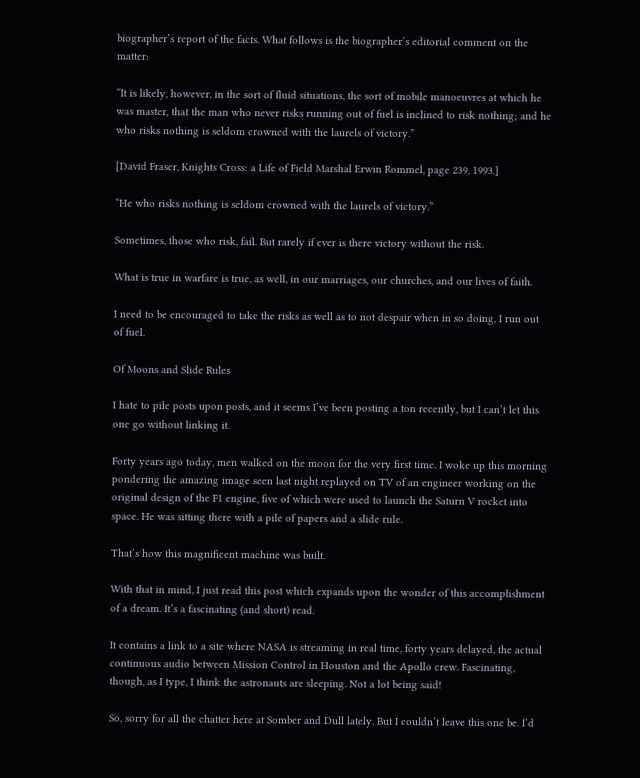biographer’s report of the facts. What follows is the biographer’s editorial comment on the matter:

“It is likely, however, in the sort of fluid situations, the sort of mobile manoeuvres at which he was master, that the man who never risks running out of fuel is inclined to risk nothing; and he who risks nothing is seldom crowned with the laurels of victory.”

[David Fraser, Knights Cross: a Life of Field Marshal Erwin Rommel, page 239, 1993.]

“He who risks nothing is seldom crowned with the laurels of victory.”

Sometimes, those who risk, fail. But rarely if ever is there victory without the risk.

What is true in warfare is true, as well, in our marriages, our churches, and our lives of faith.

I need to be encouraged to take the risks as well as to not despair when in so doing, I run out of fuel.

Of Moons and Slide Rules

I hate to pile posts upon posts, and it seems I’ve been posting a ton recently, but I can’t let this one go without linking it.

Forty years ago today, men walked on the moon for the very first time. I woke up this morning pondering the amazing image seen last night replayed on TV of an engineer working on the original design of the F1 engine, five of which were used to launch the Saturn V rocket into space. He was sitting there with a pile of papers and a slide rule.

That’s how this magnificent machine was built.

With that in mind, I just read this post which expands upon the wonder of this accomplishment of a dream. It’s a fascinating (and short) read.

It contains a link to a site where NASA is streaming in real time, forty years delayed, the actual continuous audio between Mission Control in Houston and the Apollo crew. Fascinating, though, as I type, I think the astronauts are sleeping. Not a lot being said!

So, sorry for all the chatter here at Somber and Dull lately. But I couldn’t leave this one be. I’d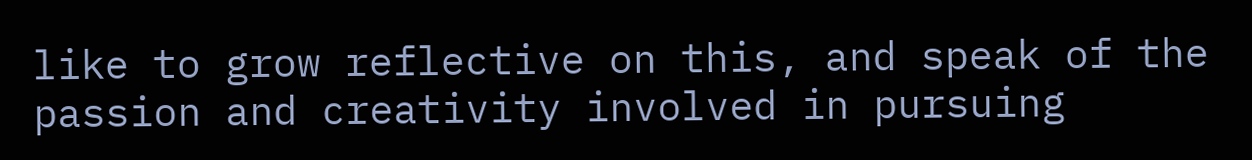like to grow reflective on this, and speak of the passion and creativity involved in pursuing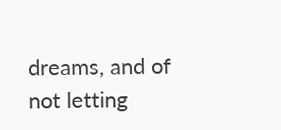dreams, and of not letting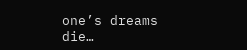one’s dreams die…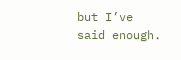but I’ve said enough.